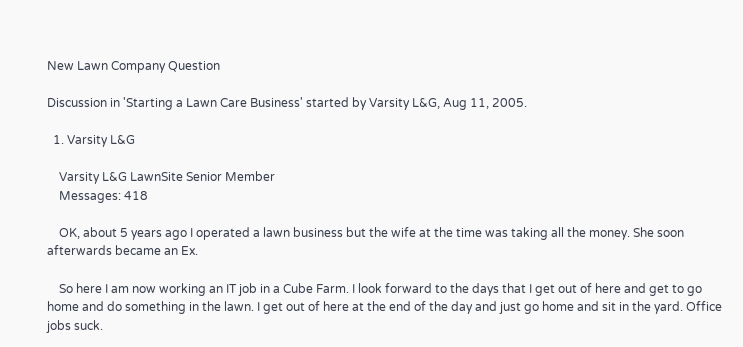New Lawn Company Question

Discussion in 'Starting a Lawn Care Business' started by Varsity L&G, Aug 11, 2005.

  1. Varsity L&G

    Varsity L&G LawnSite Senior Member
    Messages: 418

    OK, about 5 years ago I operated a lawn business but the wife at the time was taking all the money. She soon afterwards became an Ex.

    So here I am now working an IT job in a Cube Farm. I look forward to the days that I get out of here and get to go home and do something in the lawn. I get out of here at the end of the day and just go home and sit in the yard. Office jobs suck.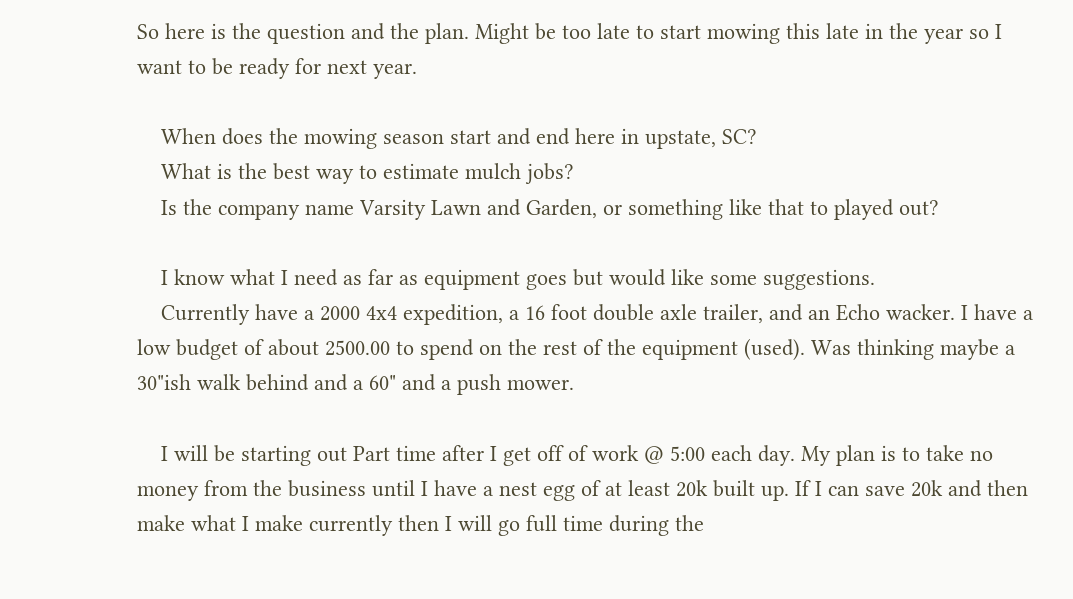So here is the question and the plan. Might be too late to start mowing this late in the year so I want to be ready for next year.

    When does the mowing season start and end here in upstate, SC?
    What is the best way to estimate mulch jobs?
    Is the company name Varsity Lawn and Garden, or something like that to played out?

    I know what I need as far as equipment goes but would like some suggestions.
    Currently have a 2000 4x4 expedition, a 16 foot double axle trailer, and an Echo wacker. I have a low budget of about 2500.00 to spend on the rest of the equipment (used). Was thinking maybe a 30"ish walk behind and a 60" and a push mower.

    I will be starting out Part time after I get off of work @ 5:00 each day. My plan is to take no money from the business until I have a nest egg of at least 20k built up. If I can save 20k and then make what I make currently then I will go full time during the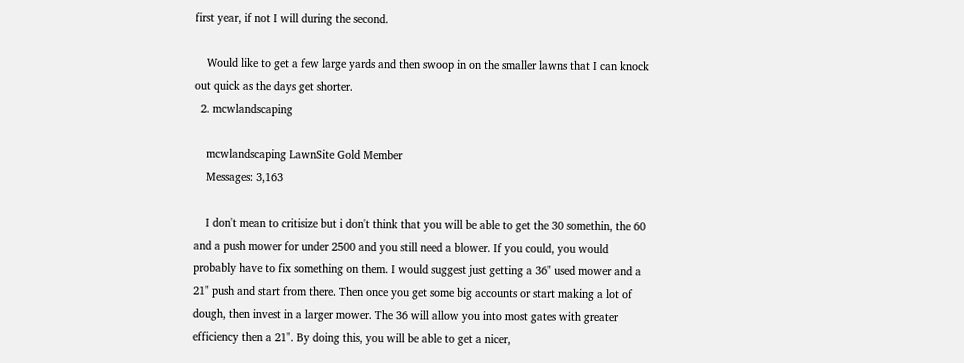first year, if not I will during the second.

    Would like to get a few large yards and then swoop in on the smaller lawns that I can knock out quick as the days get shorter.
  2. mcwlandscaping

    mcwlandscaping LawnSite Gold Member
    Messages: 3,163

    I don't mean to critisize but i don't think that you will be able to get the 30 somethin, the 60 and a push mower for under 2500 and you still need a blower. If you could, you would probably have to fix something on them. I would suggest just getting a 36" used mower and a 21" push and start from there. Then once you get some big accounts or start making a lot of dough, then invest in a larger mower. The 36 will allow you into most gates with greater efficiency then a 21". By doing this, you will be able to get a nicer,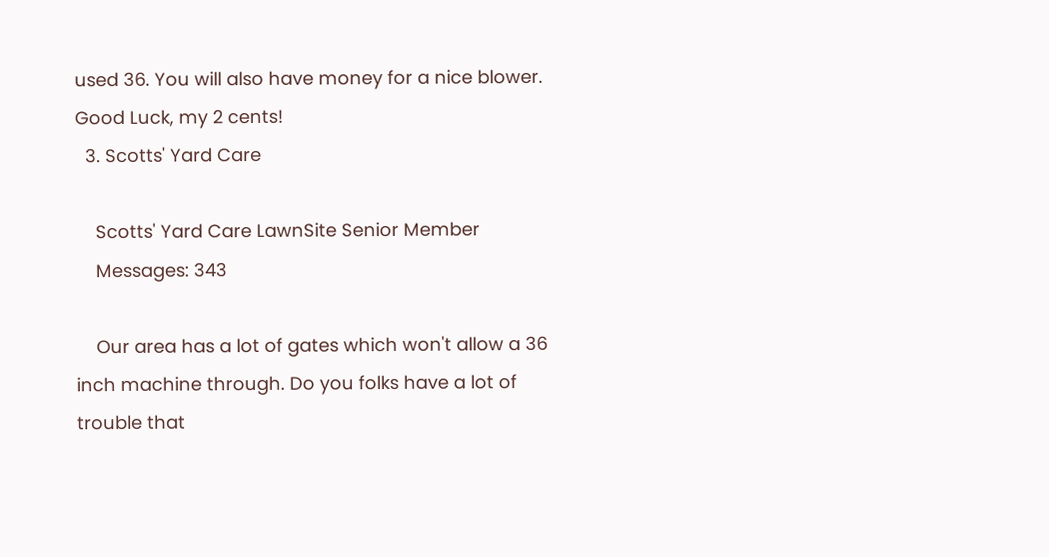used 36. You will also have money for a nice blower. Good Luck, my 2 cents!
  3. Scotts' Yard Care

    Scotts' Yard Care LawnSite Senior Member
    Messages: 343

    Our area has a lot of gates which won't allow a 36 inch machine through. Do you folks have a lot of trouble that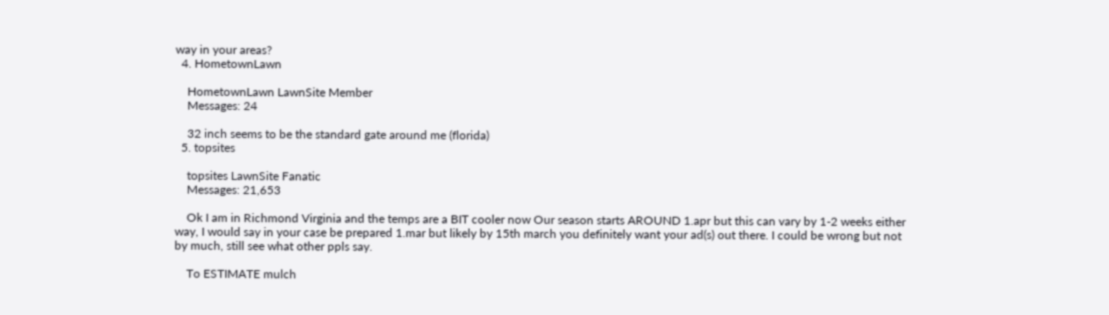way in your areas?
  4. HometownLawn

    HometownLawn LawnSite Member
    Messages: 24

    32 inch seems to be the standard gate around me (florida)
  5. topsites

    topsites LawnSite Fanatic
    Messages: 21,653

    Ok I am in Richmond Virginia and the temps are a BIT cooler now Our season starts AROUND 1.apr but this can vary by 1-2 weeks either way, I would say in your case be prepared 1.mar but likely by 15th march you definitely want your ad(s) out there. I could be wrong but not by much, still see what other ppls say.

    To ESTIMATE mulch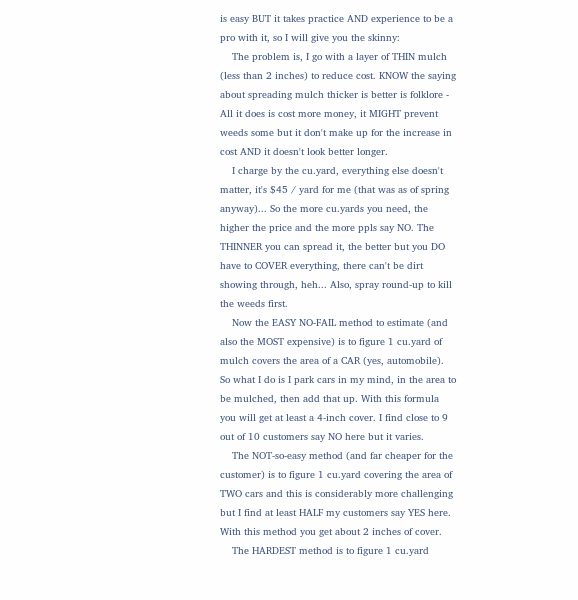is easy BUT it takes practice AND experience to be a pro with it, so I will give you the skinny:
    The problem is, I go with a layer of THIN mulch (less than 2 inches) to reduce cost. KNOW the saying about spreading mulch thicker is better is folklore - All it does is cost more money, it MIGHT prevent weeds some but it don't make up for the increase in cost AND it doesn't look better longer.
    I charge by the cu.yard, everything else doesn't matter, it's $45 / yard for me (that was as of spring anyway)... So the more cu.yards you need, the higher the price and the more ppls say NO. The THINNER you can spread it, the better but you DO have to COVER everything, there can't be dirt showing through, heh... Also, spray round-up to kill the weeds first.
    Now the EASY NO-FAIL method to estimate (and also the MOST expensive) is to figure 1 cu.yard of mulch covers the area of a CAR (yes, automobile). So what I do is I park cars in my mind, in the area to be mulched, then add that up. With this formula you will get at least a 4-inch cover. I find close to 9 out of 10 customers say NO here but it varies.
    The NOT-so-easy method (and far cheaper for the customer) is to figure 1 cu.yard covering the area of TWO cars and this is considerably more challenging but I find at least HALF my customers say YES here. With this method you get about 2 inches of cover.
    The HARDEST method is to figure 1 cu.yard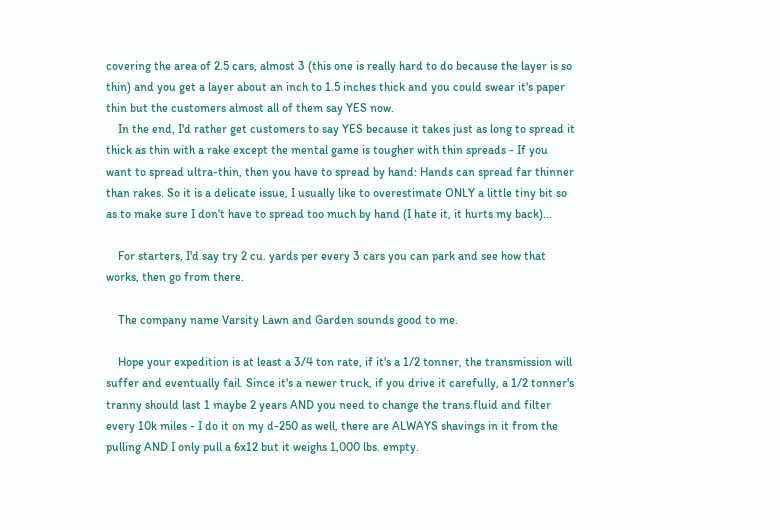covering the area of 2.5 cars, almost 3 (this one is really hard to do because the layer is so thin) and you get a layer about an inch to 1.5 inches thick and you could swear it's paper thin but the customers almost all of them say YES now.
    In the end, I'd rather get customers to say YES because it takes just as long to spread it thick as thin with a rake except the mental game is tougher with thin spreads - If you want to spread ultra-thin, then you have to spread by hand: Hands can spread far thinner than rakes. So it is a delicate issue, I usually like to overestimate ONLY a little tiny bit so as to make sure I don't have to spread too much by hand (I hate it, it hurts my back)...

    For starters, I'd say try 2 cu. yards per every 3 cars you can park and see how that works, then go from there.

    The company name Varsity Lawn and Garden sounds good to me.

    Hope your expedition is at least a 3/4 ton rate, if it's a 1/2 tonner, the transmission will suffer and eventually fail. Since it's a newer truck, if you drive it carefully, a 1/2 tonner's tranny should last 1 maybe 2 years AND you need to change the trans.fluid and filter every 10k miles - I do it on my d-250 as well, there are ALWAYS shavings in it from the pulling AND I only pull a 6x12 but it weighs 1,000 lbs. empty.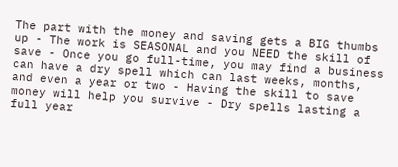The part with the money and saving gets a BIG thumbs up - The work is SEASONAL and you NEED the skill of save - Once you go full-time, you may find a business can have a dry spell which can last weeks, months, and even a year or two - Having the skill to save money will help you survive - Dry spells lasting a full year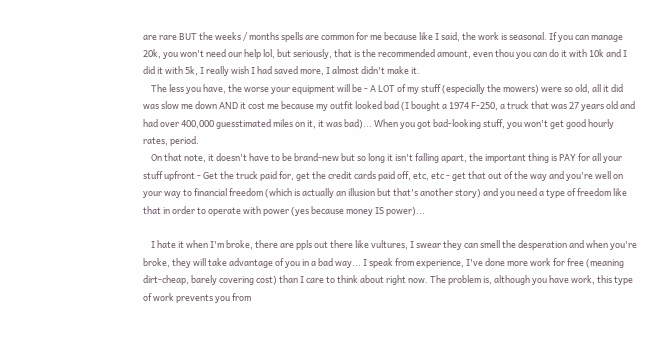are rare BUT the weeks / months spells are common for me because like I said, the work is seasonal. If you can manage 20k, you won't need our help lol, but seriously, that is the recommended amount, even thou you can do it with 10k and I did it with 5k, I really wish I had saved more, I almost didn't make it.
    The less you have, the worse your equipment will be - A LOT of my stuff (especially the mowers) were so old, all it did was slow me down AND it cost me because my outfit looked bad (I bought a 1974 F-250, a truck that was 27 years old and had over 400,000 guesstimated miles on it, it was bad)... When you got bad-looking stuff, you won't get good hourly rates, period.
    On that note, it doesn't have to be brand-new but so long it isn't falling apart, the important thing is PAY for all your stuff upfront - Get the truck paid for, get the credit cards paid off, etc, etc - get that out of the way and you're well on your way to financial freedom (which is actually an illusion but that's another story) and you need a type of freedom like that in order to operate with power (yes because money IS power)...

    I hate it when I'm broke, there are ppls out there like vultures, I swear they can smell the desperation and when you're broke, they will take advantage of you in a bad way... I speak from experience, I've done more work for free (meaning dirt-cheap, barely covering cost) than I care to think about right now. The problem is, although you have work, this type of work prevents you from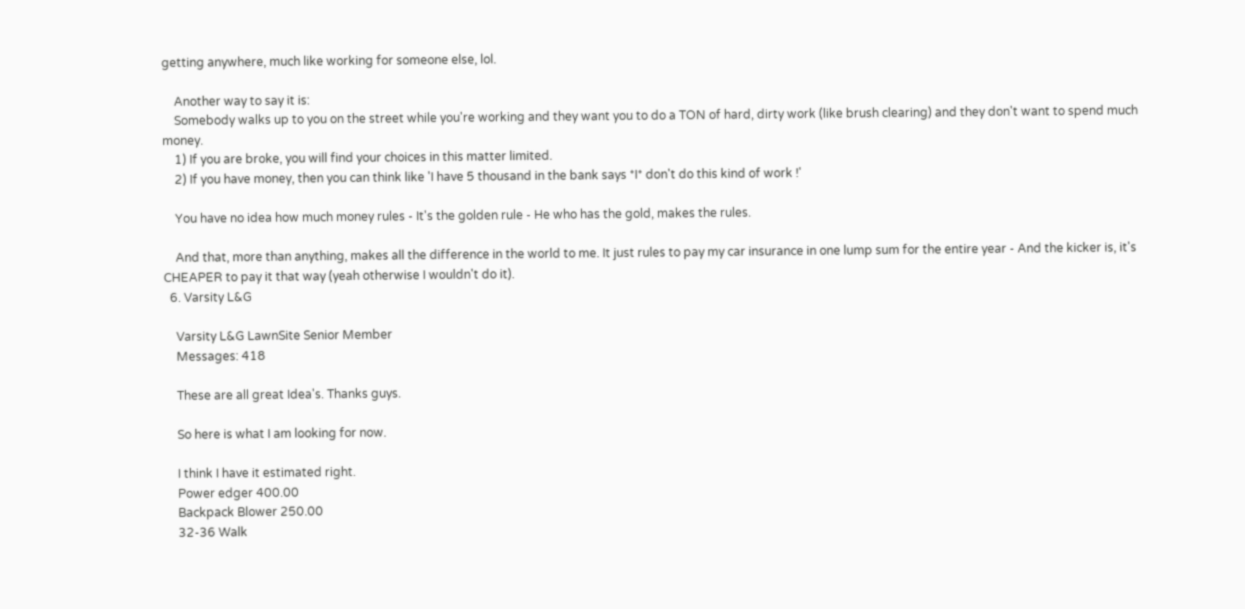getting anywhere, much like working for someone else, lol.

    Another way to say it is:
    Somebody walks up to you on the street while you're working and they want you to do a TON of hard, dirty work (like brush clearing) and they don't want to spend much money.
    1) If you are broke, you will find your choices in this matter limited.
    2) If you have money, then you can think like 'I have 5 thousand in the bank says *I* don't do this kind of work !'

    You have no idea how much money rules - It's the golden rule - He who has the gold, makes the rules.

    And that, more than anything, makes all the difference in the world to me. It just rules to pay my car insurance in one lump sum for the entire year - And the kicker is, it's CHEAPER to pay it that way (yeah otherwise I wouldn't do it).
  6. Varsity L&G

    Varsity L&G LawnSite Senior Member
    Messages: 418

    These are all great Idea's. Thanks guys.

    So here is what I am looking for now.

    I think I have it estimated right.
    Power edger 400.00
    Backpack Blower 250.00
    32-36 Walk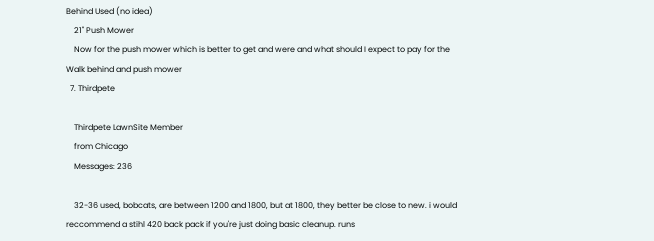Behind Used (no idea)
    21" Push Mower
    Now for the push mower which is better to get and were and what should I expect to pay for the Walk behind and push mower
  7. Thirdpete

    Thirdpete LawnSite Member
    from Chicago
    Messages: 236

    32-36 used, bobcats, are between 1200 and 1800, but at 1800, they better be close to new. i would reccommend a stihl 420 back pack if you're just doing basic cleanup. runs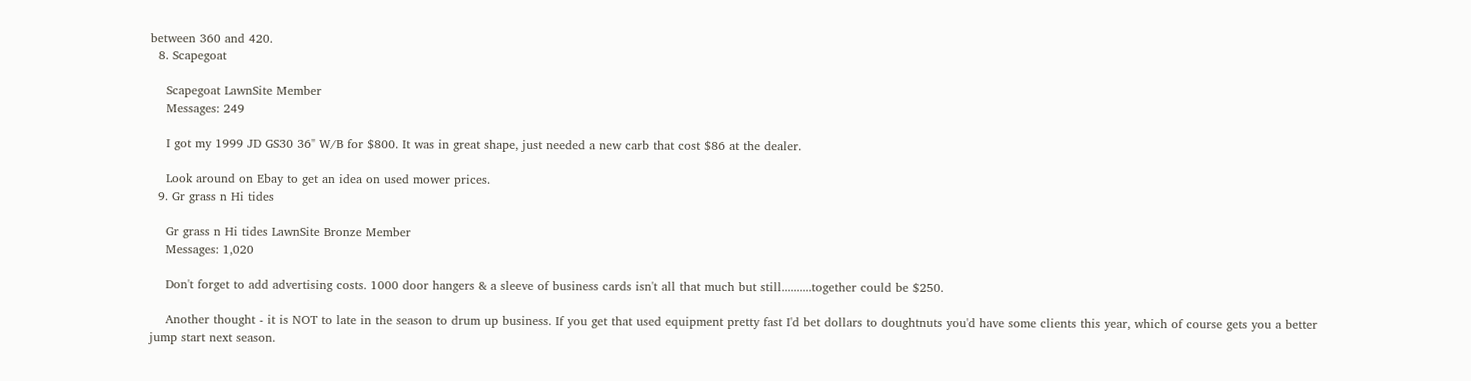between 360 and 420.
  8. Scapegoat

    Scapegoat LawnSite Member
    Messages: 249

    I got my 1999 JD GS30 36" W/B for $800. It was in great shape, just needed a new carb that cost $86 at the dealer.

    Look around on Ebay to get an idea on used mower prices.
  9. Gr grass n Hi tides

    Gr grass n Hi tides LawnSite Bronze Member
    Messages: 1,020

    Don't forget to add advertising costs. 1000 door hangers & a sleeve of business cards isn't all that much but still..........together could be $250.

    Another thought - it is NOT to late in the season to drum up business. If you get that used equipment pretty fast I'd bet dollars to doughtnuts you'd have some clients this year, which of course gets you a better jump start next season.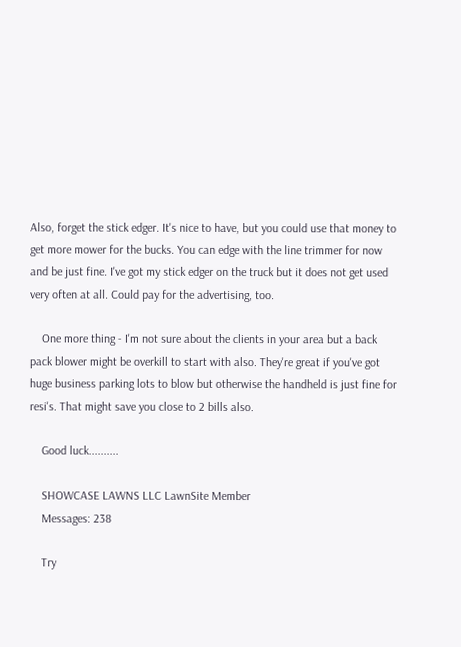Also, forget the stick edger. It's nice to have, but you could use that money to get more mower for the bucks. You can edge with the line trimmer for now and be just fine. I've got my stick edger on the truck but it does not get used very often at all. Could pay for the advertising, too.

    One more thing - I'm not sure about the clients in your area but a back pack blower might be overkill to start with also. They're great if you've got huge business parking lots to blow but otherwise the handheld is just fine for resi's. That might save you close to 2 bills also.

    Good luck..........

    SHOWCASE LAWNS LLC LawnSite Member
    Messages: 238

    Try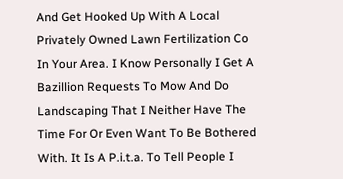And Get Hooked Up With A Local Privately Owned Lawn Fertilization Co In Your Area. I Know Personally I Get A Bazillion Requests To Mow And Do Landscaping That I Neither Have The Time For Or Even Want To Be Bothered With. It Is A P.i.t.a. To Tell People I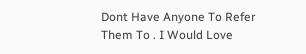Dont Have Anyone To Refer Them To . I Would Love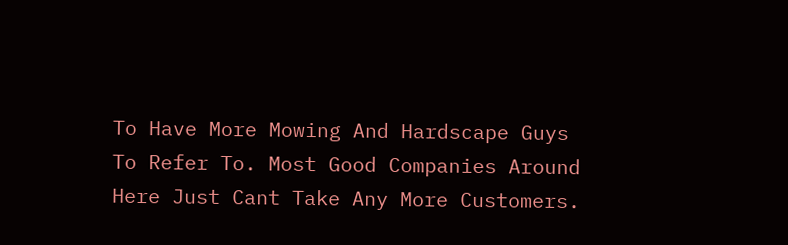To Have More Mowing And Hardscape Guys To Refer To. Most Good Companies Around Here Just Cant Take Any More Customers.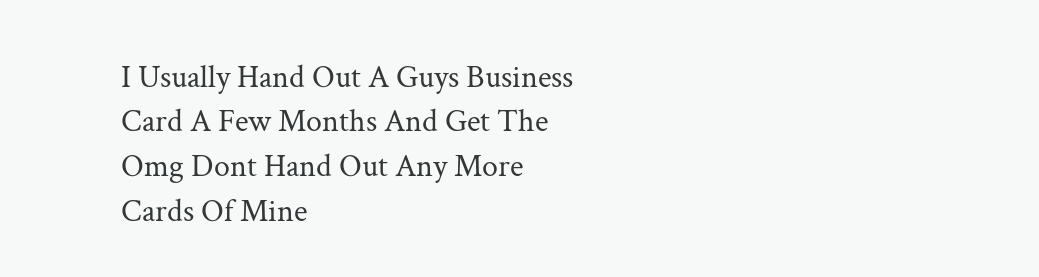I Usually Hand Out A Guys Business Card A Few Months And Get The Omg Dont Hand Out Any More Cards Of Mine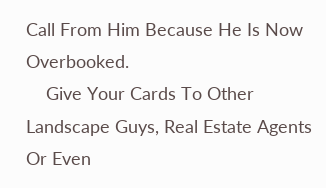Call From Him Because He Is Now Overbooked.
    Give Your Cards To Other Landscape Guys, Real Estate Agents Or Even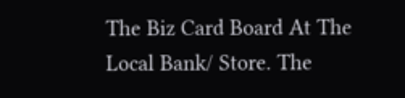The Biz Card Board At The Local Bank/ Store. The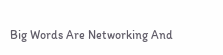Big Words Are Networking And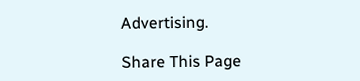Advertising.

Share This Page